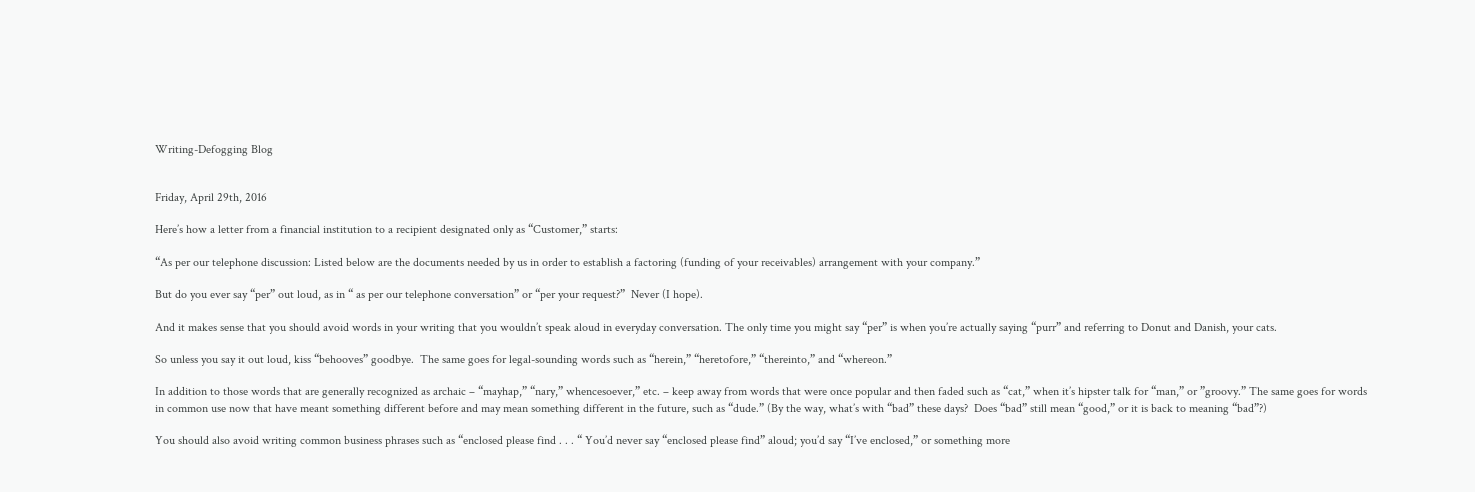Writing-Defogging Blog


Friday, April 29th, 2016

Here’s how a letter from a financial institution to a recipient designated only as “Customer,” starts:

“As per our telephone discussion: Listed below are the documents needed by us in order to establish a factoring (funding of your receivables) arrangement with your company.”

But do you ever say “per” out loud, as in “ as per our telephone conversation” or “per your request?”  Never (I hope).

And it makes sense that you should avoid words in your writing that you wouldn’t speak aloud in everyday conversation. The only time you might say “per” is when you’re actually saying “purr” and referring to Donut and Danish, your cats.

So unless you say it out loud, kiss “behooves” goodbye.  The same goes for legal-sounding words such as “herein,” “heretofore,” “thereinto,” and “whereon.”

In addition to those words that are generally recognized as archaic – “mayhap,” “nary,” whencesoever,” etc. – keep away from words that were once popular and then faded such as “cat,” when it’s hipster talk for “man,” or ”groovy.” The same goes for words in common use now that have meant something different before and may mean something different in the future, such as “dude.” (By the way, what’s with “bad” these days?  Does “bad” still mean “good,” or it is back to meaning “bad”?)

You should also avoid writing common business phrases such as “enclosed please find . . . “ You’d never say “enclosed please find” aloud; you’d say “I’ve enclosed,” or something more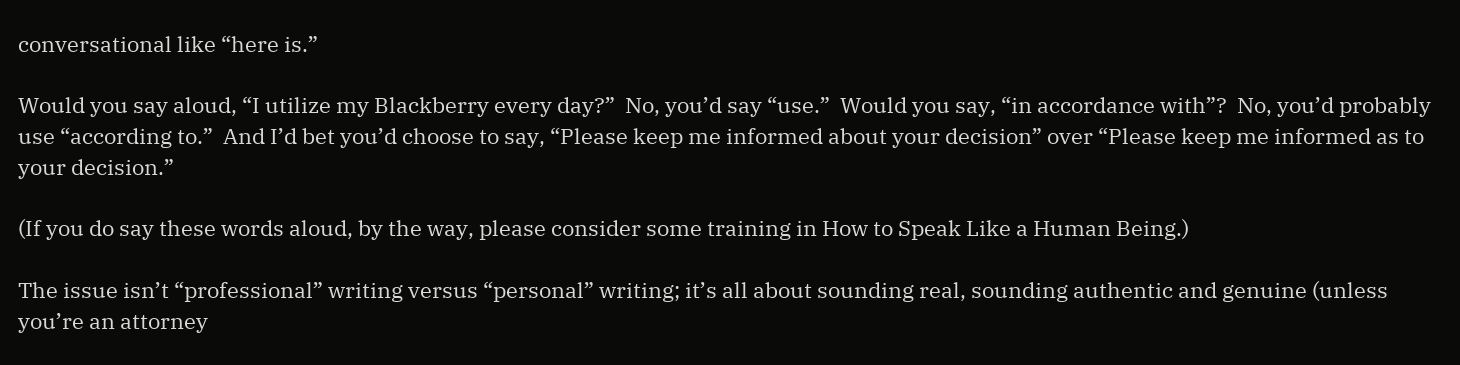conversational like “here is.”

Would you say aloud, “I utilize my Blackberry every day?”  No, you’d say “use.”  Would you say, “in accordance with”?  No, you’d probably use “according to.”  And I’d bet you’d choose to say, “Please keep me informed about your decision” over “Please keep me informed as to your decision.”

(If you do say these words aloud, by the way, please consider some training in How to Speak Like a Human Being.)

The issue isn’t “professional” writing versus “personal” writing; it’s all about sounding real, sounding authentic and genuine (unless you’re an attorney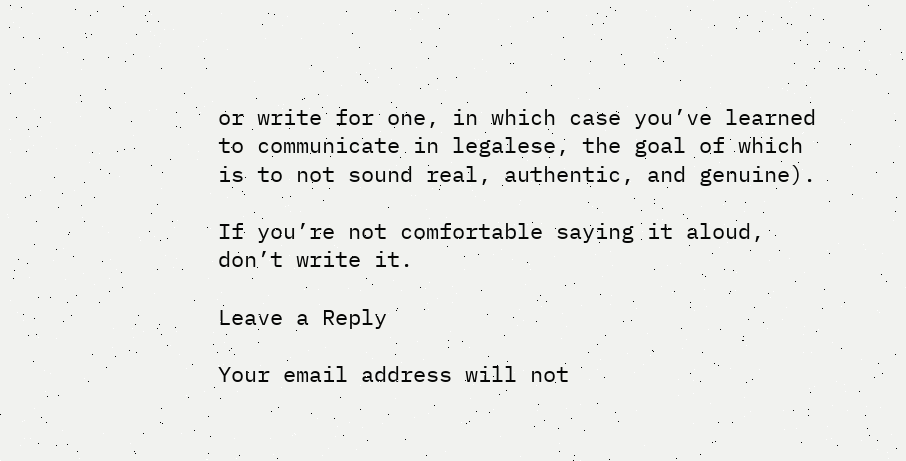or write for one, in which case you’ve learned to communicate in legalese, the goal of which is to not sound real, authentic, and genuine).

If you’re not comfortable saying it aloud, don’t write it.

Leave a Reply

Your email address will not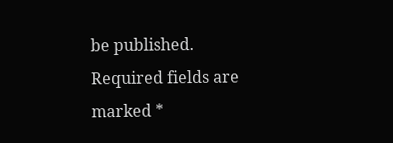be published. Required fields are marked *